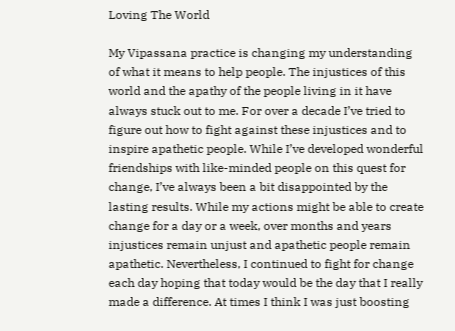Loving The World

My Vipassana practice is changing my understanding of what it means to help people. The injustices of this world and the apathy of the people living in it have always stuck out to me. For over a decade I’ve tried to figure out how to fight against these injustices and to inspire apathetic people. While I’ve developed wonderful friendships with like-minded people on this quest for change, I’ve always been a bit disappointed by the lasting results. While my actions might be able to create change for a day or a week, over months and years injustices remain unjust and apathetic people remain apathetic. Nevertheless, I continued to fight for change each day hoping that today would be the day that I really made a difference. At times I think I was just boosting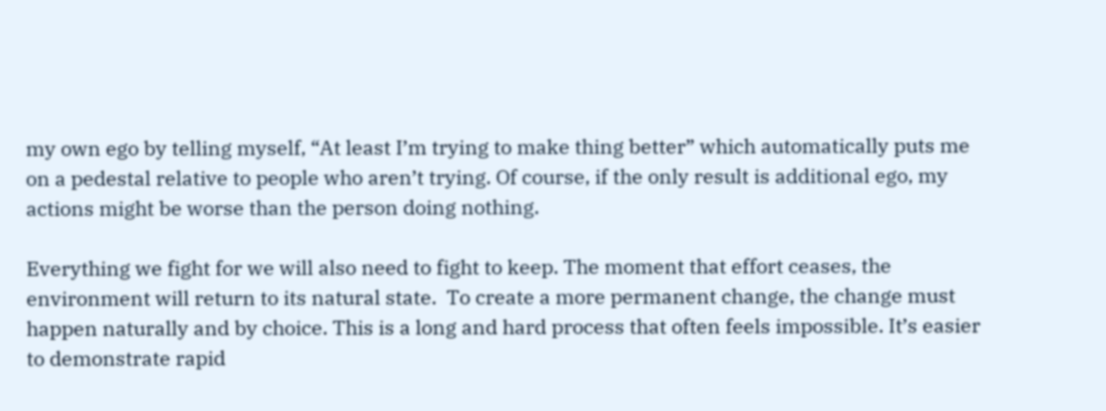my own ego by telling myself, “At least I’m trying to make thing better” which automatically puts me on a pedestal relative to people who aren’t trying. Of course, if the only result is additional ego, my actions might be worse than the person doing nothing.

Everything we fight for we will also need to fight to keep. The moment that effort ceases, the environment will return to its natural state.  To create a more permanent change, the change must happen naturally and by choice. This is a long and hard process that often feels impossible. It’s easier to demonstrate rapid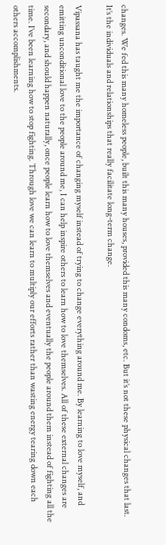changes. We fed this many homeless people, built this many houses, provided this many condoms, etc. But it’s not these physical changes that last. It’s the individuals and relationships that really facilitate long-term change.

Vipassana has taught me the importance of changing myself instead of trying to change everything around me. By learning to love myself, and emitting unconditional love to the people around me, I can help inspire others to learn how to love themselves. All of these external changes are secondary, and should happen naturally, once people learn how to love themselves and eventually the people around them instead of fighting all the time. I’ve been learning how to stop fighting. Through love we can learn to multiply our efforts rather than wasting energy tearing down each others accomplishments.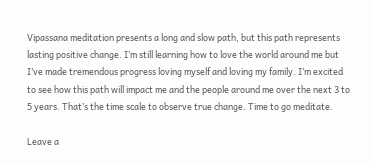Vipassana meditation presents a long and slow path, but this path represents lasting positive change. I’m still learning how to love the world around me but I’ve made tremendous progress loving myself and loving my family. I’m excited to see how this path will impact me and the people around me over the next 3 to 5 years. That’s the time scale to observe true change. Time to go meditate.

Leave a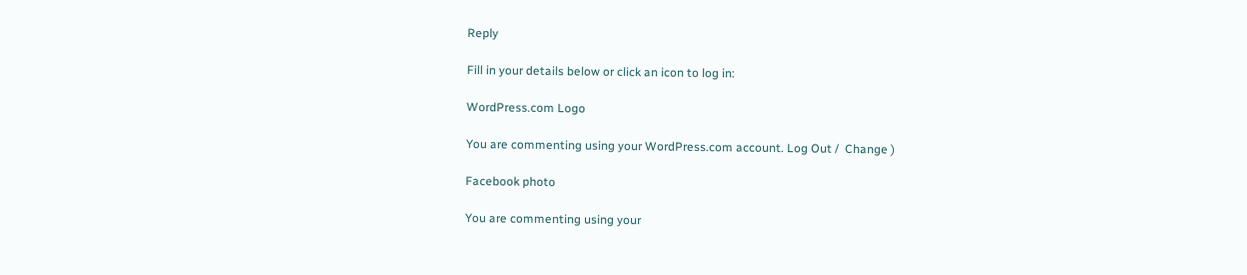Reply

Fill in your details below or click an icon to log in:

WordPress.com Logo

You are commenting using your WordPress.com account. Log Out /  Change )

Facebook photo

You are commenting using your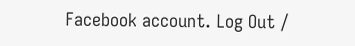Facebook account. Log Out /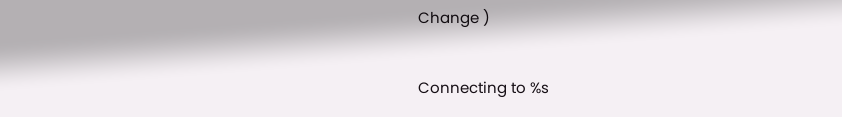Change )

Connecting to %s